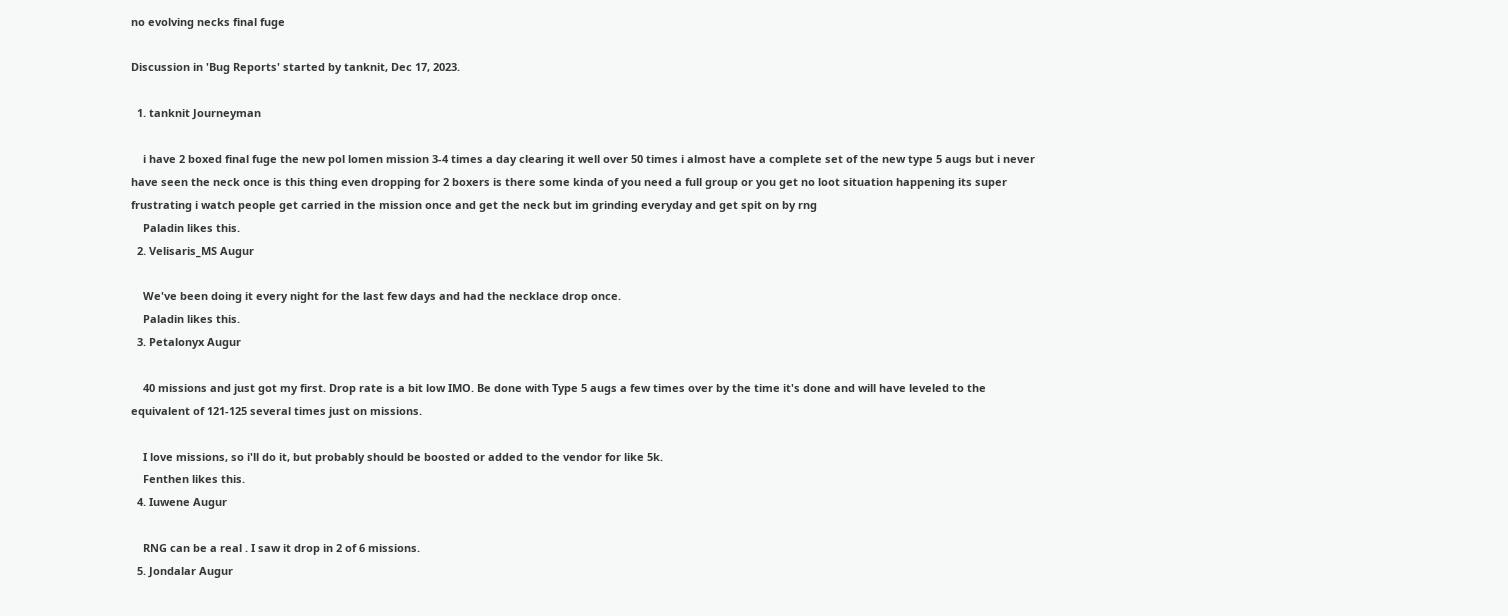no evolving necks final fuge

Discussion in 'Bug Reports' started by tanknit, Dec 17, 2023.

  1. tanknit Journeyman

    i have 2 boxed final fuge the new pol lomen mission 3-4 times a day clearing it well over 50 times i almost have a complete set of the new type 5 augs but i never have seen the neck once is this thing even dropping for 2 boxers is there some kinda of you need a full group or you get no loot situation happening its super frustrating i watch people get carried in the mission once and get the neck but im grinding everyday and get spit on by rng
    Paladin likes this.
  2. Velisaris_MS Augur

    We've been doing it every night for the last few days and had the necklace drop once.
    Paladin likes this.
  3. Petalonyx Augur

    40 missions and just got my first. Drop rate is a bit low IMO. Be done with Type 5 augs a few times over by the time it's done and will have leveled to the equivalent of 121-125 several times just on missions.

    I love missions, so i'll do it, but probably should be boosted or added to the vendor for like 5k.
    Fenthen likes this.
  4. Iuwene Augur

    RNG can be a real . I saw it drop in 2 of 6 missions.
  5. Jondalar Augur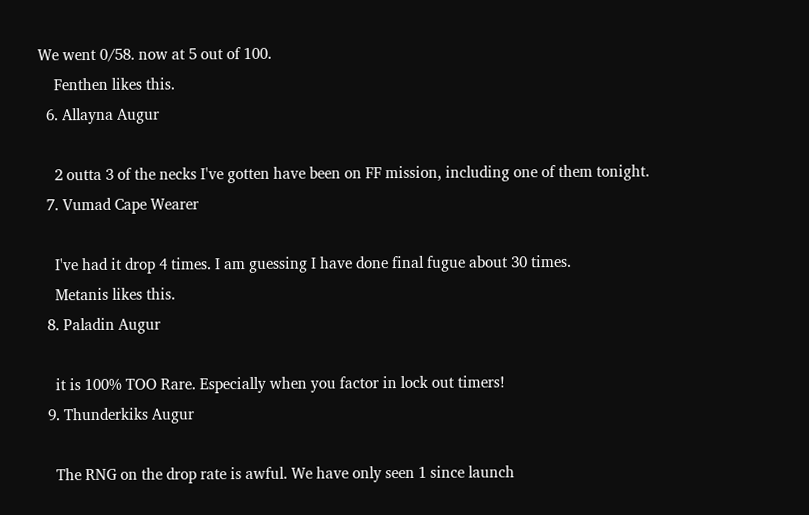We went 0/58. now at 5 out of 100.
    Fenthen likes this.
  6. Allayna Augur

    2 outta 3 of the necks I've gotten have been on FF mission, including one of them tonight.
  7. Vumad Cape Wearer

    I've had it drop 4 times. I am guessing I have done final fugue about 30 times.
    Metanis likes this.
  8. Paladin Augur

    it is 100% TOO Rare. Especially when you factor in lock out timers!
  9. Thunderkiks Augur

    The RNG on the drop rate is awful. We have only seen 1 since launch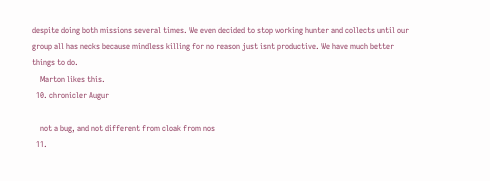despite doing both missions several times. We even decided to stop working hunter and collects until our group all has necks because mindless killing for no reason just isnt productive. We have much better things to do.
    Marton likes this.
  10. chronicler Augur

    not a bug, and not different from cloak from nos
  11.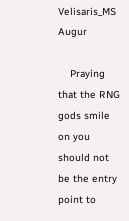Velisaris_MS Augur

    Praying that the RNG gods smile on you should not be the entry point to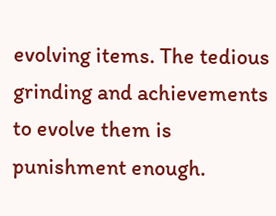evolving items. The tedious grinding and achievements to evolve them is punishment enough.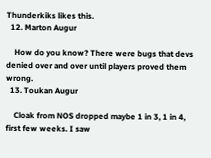Thunderkiks likes this.
  12. Marton Augur

    How do you know? There were bugs that devs denied over and over until players proved them wrong.
  13. Toukan Augur

    Cloak from NOS dropped maybe 1 in 3, 1 in 4, first few weeks. I saw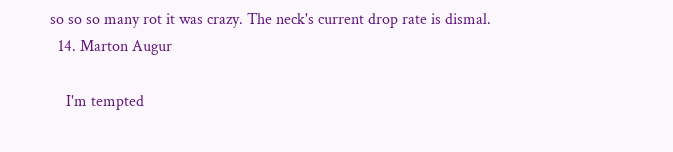so so so many rot it was crazy. The neck's current drop rate is dismal.
  14. Marton Augur

    I'm tempted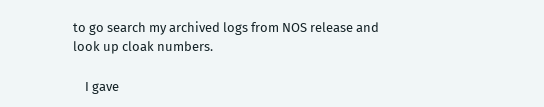to go search my archived logs from NOS release and look up cloak numbers.

    I gave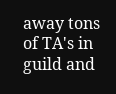away tons of TA's in guild and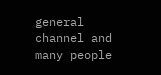general channel and many people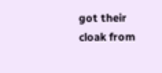got their cloak from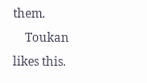them.
    Toukan likes this.